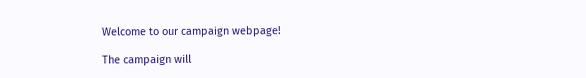Welcome to our campaign webpage!

The campaign will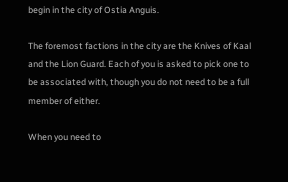begin in the city of Ostia Anguis.

The foremost factions in the city are the Knives of Kaal and the Lion Guard. Each of you is asked to pick one to be associated with, though you do not need to be a full member of either.

When you need to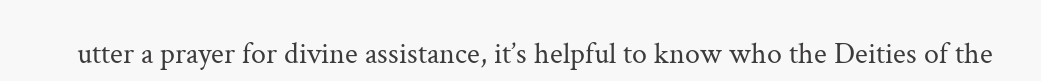utter a prayer for divine assistance, it’s helpful to know who the Deities of the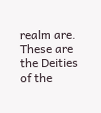realm are. These are the Deities of the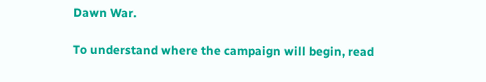Dawn War.

To understand where the campaign will begin, read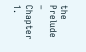the Prelude – Chapter 1.